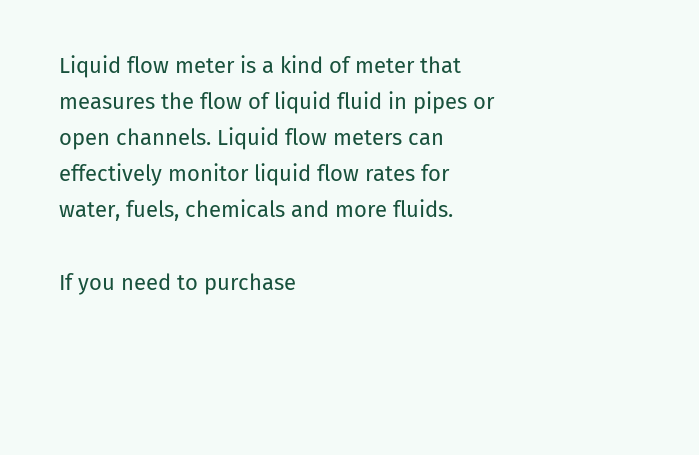Liquid flow meter is a kind of meter that measures the flow of liquid fluid in pipes or open channels. Liquid flow meters can effectively monitor liquid flow rates for water, fuels, chemicals and more fluids.

If you need to purchase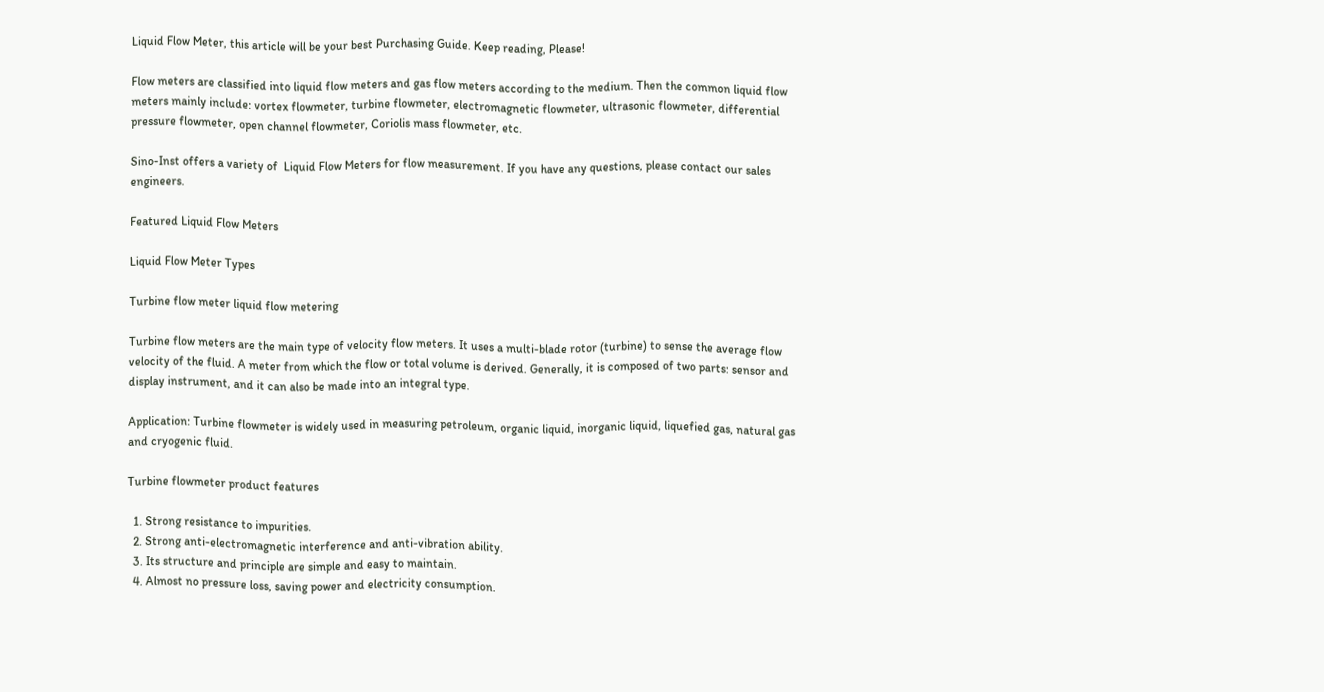Liquid Flow Meter, this article will be your best Purchasing Guide. Keep reading, Please!

Flow meters are classified into liquid flow meters and gas flow meters according to the medium. Then the common liquid flow meters mainly include: vortex flowmeter, turbine flowmeter, electromagnetic flowmeter, ultrasonic flowmeter, differential pressure flowmeter, open channel flowmeter, Coriolis mass flowmeter, etc.

Sino-Inst offers a variety of  Liquid Flow Meters for flow measurement. If you have any questions, please contact our sales engineers.

Featured Liquid Flow Meters

Liquid Flow Meter Types

Turbine flow meter liquid flow metering

Turbine flow meters are the main type of velocity flow meters. It uses a multi-blade rotor (turbine) to sense the average flow velocity of the fluid. A meter from which the flow or total volume is derived. Generally, it is composed of two parts: sensor and display instrument, and it can also be made into an integral type.

Application: Turbine flowmeter is widely used in measuring petroleum, organic liquid, inorganic liquid, liquefied gas, natural gas and cryogenic fluid.

Turbine flowmeter product features

  1. Strong resistance to impurities.
  2. Strong anti-electromagnetic interference and anti-vibration ability.
  3. Its structure and principle are simple and easy to maintain.
  4. Almost no pressure loss, saving power and electricity consumption.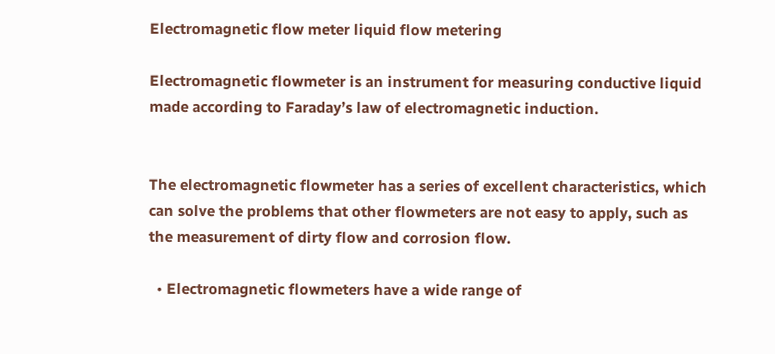Electromagnetic flow meter liquid flow metering

Electromagnetic flowmeter is an instrument for measuring conductive liquid made according to Faraday’s law of electromagnetic induction.


The electromagnetic flowmeter has a series of excellent characteristics, which can solve the problems that other flowmeters are not easy to apply, such as the measurement of dirty flow and corrosion flow.

  • Electromagnetic flowmeters have a wide range of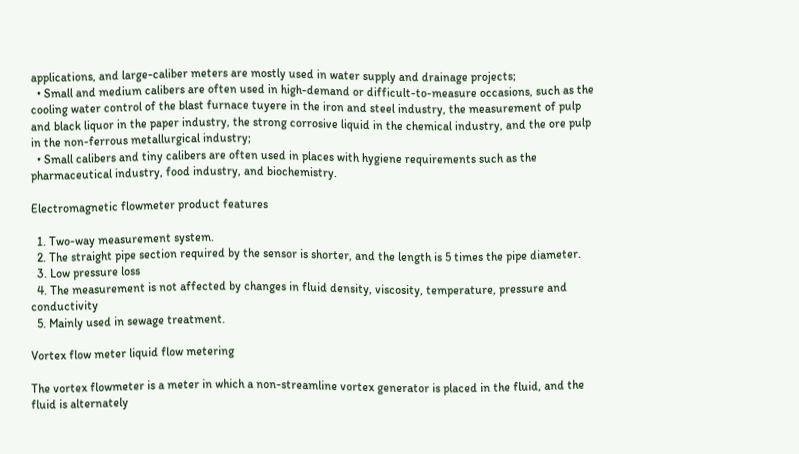applications, and large-caliber meters are mostly used in water supply and drainage projects;
  • Small and medium calibers are often used in high-demand or difficult-to-measure occasions, such as the cooling water control of the blast furnace tuyere in the iron and steel industry, the measurement of pulp and black liquor in the paper industry, the strong corrosive liquid in the chemical industry, and the ore pulp in the non-ferrous metallurgical industry;
  • Small calibers and tiny calibers are often used in places with hygiene requirements such as the pharmaceutical industry, food industry, and biochemistry.

Electromagnetic flowmeter product features

  1. Two-way measurement system.
  2. The straight pipe section required by the sensor is shorter, and the length is 5 times the pipe diameter.
  3. Low pressure loss
  4. The measurement is not affected by changes in fluid density, viscosity, temperature, pressure and conductivity
  5. Mainly used in sewage treatment.

Vortex flow meter liquid flow metering

The vortex flowmeter is a meter in which a non-streamline vortex generator is placed in the fluid, and the fluid is alternately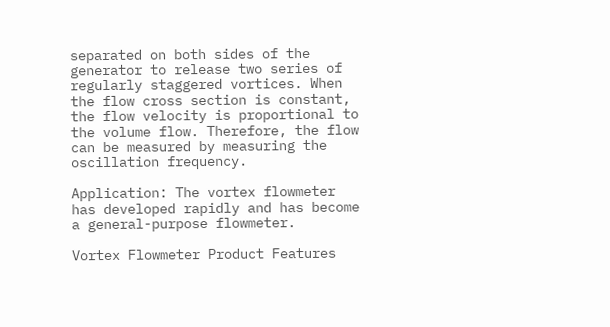separated on both sides of the generator to release two series of regularly staggered vortices. When the flow cross section is constant, the flow velocity is proportional to the volume flow. Therefore, the flow can be measured by measuring the oscillation frequency.

Application: The vortex flowmeter has developed rapidly and has become a general-purpose flowmeter.

Vortex Flowmeter Product Features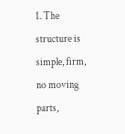1. The structure is simple, firm, no moving parts,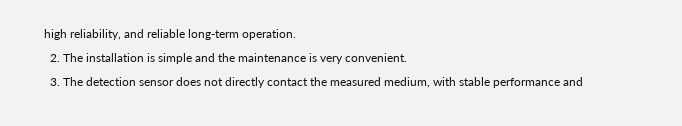high reliability, and reliable long-term operation.
  2. The installation is simple and the maintenance is very convenient.
  3. The detection sensor does not directly contact the measured medium, with stable performance and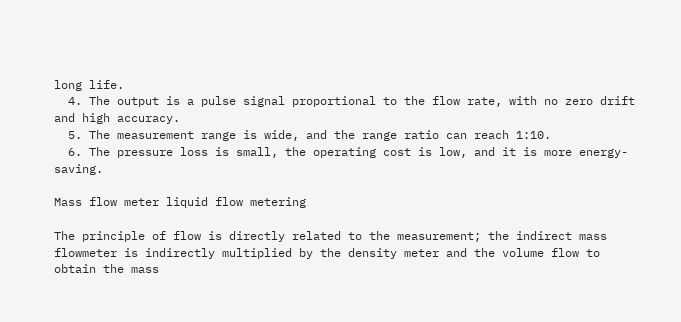long life.
  4. The output is a pulse signal proportional to the flow rate, with no zero drift and high accuracy.
  5. The measurement range is wide, and the range ratio can reach 1:10.
  6. The pressure loss is small, the operating cost is low, and it is more energy-saving.

Mass flow meter liquid flow metering

The principle of flow is directly related to the measurement; the indirect mass flowmeter is indirectly multiplied by the density meter and the volume flow to obtain the mass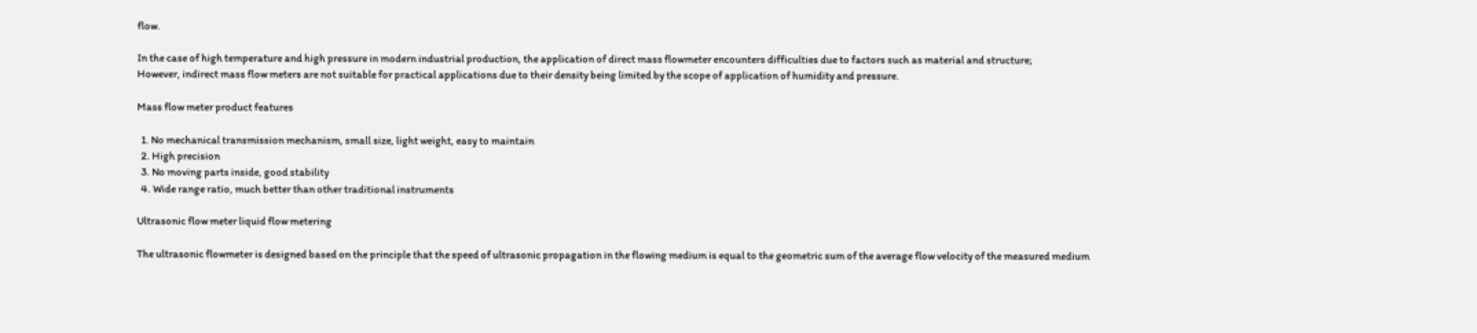flow.

In the case of high temperature and high pressure in modern industrial production, the application of direct mass flowmeter encounters difficulties due to factors such as material and structure;
However, indirect mass flow meters are not suitable for practical applications due to their density being limited by the scope of application of humidity and pressure.

Mass flow meter product features

  1. No mechanical transmission mechanism, small size, light weight, easy to maintain
  2. High precision
  3. No moving parts inside, good stability
  4. Wide range ratio, much better than other traditional instruments

Ultrasonic flow meter liquid flow metering

The ultrasonic flowmeter is designed based on the principle that the speed of ultrasonic propagation in the flowing medium is equal to the geometric sum of the average flow velocity of the measured medium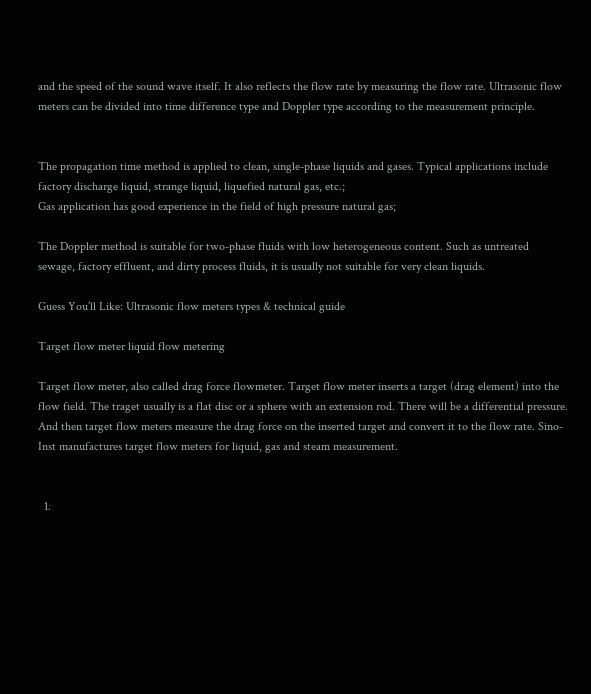and the speed of the sound wave itself. It also reflects the flow rate by measuring the flow rate. Ultrasonic flow meters can be divided into time difference type and Doppler type according to the measurement principle.


The propagation time method is applied to clean, single-phase liquids and gases. Typical applications include factory discharge liquid, strange liquid, liquefied natural gas, etc.;
Gas application has good experience in the field of high pressure natural gas;

The Doppler method is suitable for two-phase fluids with low heterogeneous content. Such as untreated sewage, factory effluent, and dirty process fluids, it is usually not suitable for very clean liquids.

Guess You’ll Like: Ultrasonic flow meters types & technical guide

Target flow meter liquid flow metering

Target flow meter, also called drag force flowmeter. Target flow meter inserts a target (drag element) into the flow field. The traget usually is a flat disc or a sphere with an extension rod. There will be a differential pressure. And then target flow meters measure the drag force on the inserted target and convert it to the flow rate. Sino-Inst manufactures target flow meters for liquid, gas and steam measurement.


  1.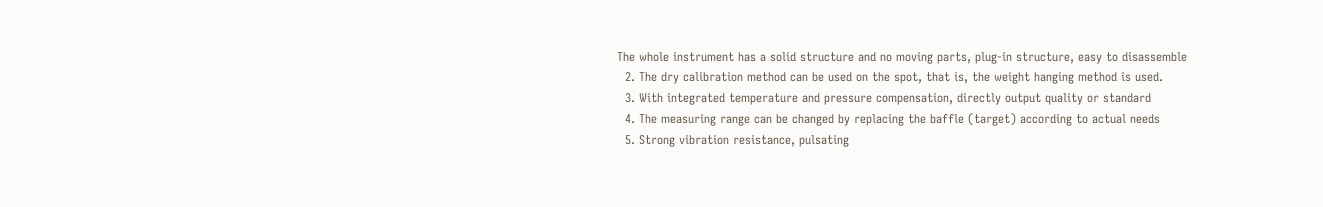The whole instrument has a solid structure and no moving parts, plug-in structure, easy to disassemble
  2. The dry calibration method can be used on the spot, that is, the weight hanging method is used.
  3. With integrated temperature and pressure compensation, directly output quality or standard
  4. The measuring range can be changed by replacing the baffle (target) according to actual needs
  5. Strong vibration resistance, pulsating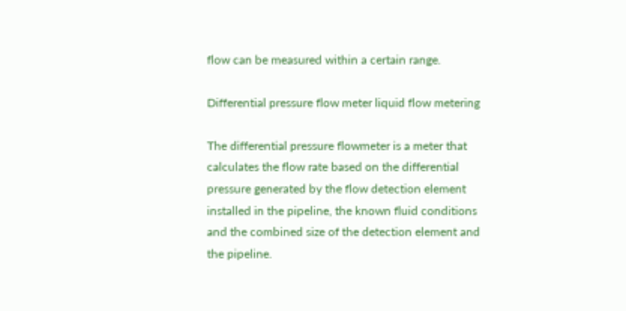flow can be measured within a certain range.

Differential pressure flow meter liquid flow metering

The differential pressure flowmeter is a meter that calculates the flow rate based on the differential pressure generated by the flow detection element installed in the pipeline, the known fluid conditions and the combined size of the detection element and the pipeline.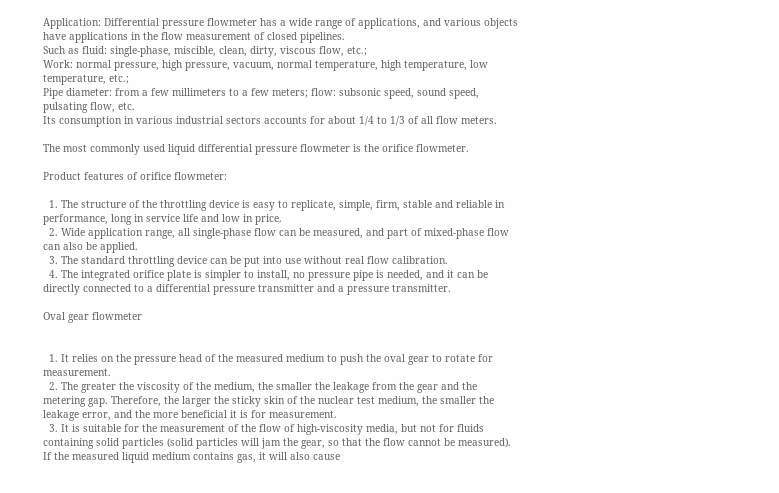Application: Differential pressure flowmeter has a wide range of applications, and various objects have applications in the flow measurement of closed pipelines.
Such as fluid: single-phase, miscible, clean, dirty, viscous flow, etc.;
Work: normal pressure, high pressure, vacuum, normal temperature, high temperature, low temperature, etc.;
Pipe diameter: from a few millimeters to a few meters; flow: subsonic speed, sound speed, pulsating flow, etc.
Its consumption in various industrial sectors accounts for about 1/4 to 1/3 of all flow meters.

The most commonly used liquid differential pressure flowmeter is the orifice flowmeter.

Product features of orifice flowmeter:

  1. The structure of the throttling device is easy to replicate, simple, firm, stable and reliable in performance, long in service life and low in price.
  2. Wide application range, all single-phase flow can be measured, and part of mixed-phase flow can also be applied.
  3. The standard throttling device can be put into use without real flow calibration.
  4. The integrated orifice plate is simpler to install, no pressure pipe is needed, and it can be directly connected to a differential pressure transmitter and a pressure transmitter.

Oval gear flowmeter


  1. It relies on the pressure head of the measured medium to push the oval gear to rotate for measurement.
  2. The greater the viscosity of the medium, the smaller the leakage from the gear and the metering gap. Therefore, the larger the sticky skin of the nuclear test medium, the smaller the leakage error, and the more beneficial it is for measurement.
  3. It is suitable for the measurement of the flow of high-viscosity media, but not for fluids containing solid particles (solid particles will jam the gear, so that the flow cannot be measured). If the measured liquid medium contains gas, it will also cause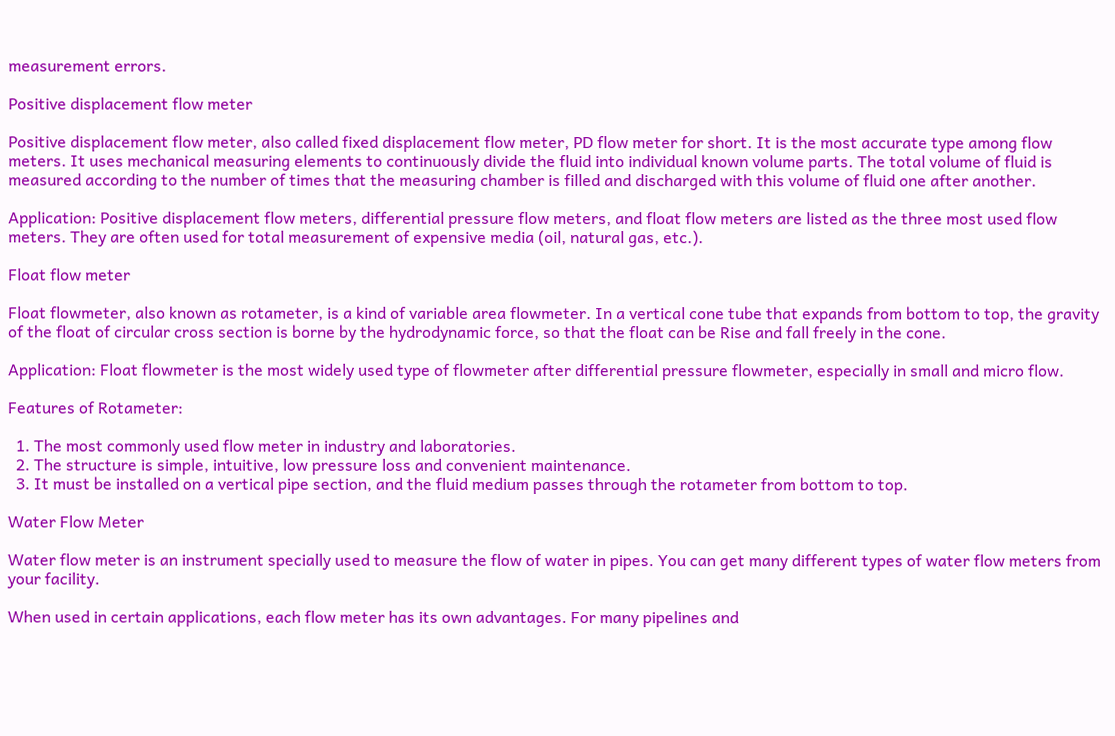measurement errors.

Positive displacement flow meter

Positive displacement flow meter, also called fixed displacement flow meter, PD flow meter for short. It is the most accurate type among flow meters. It uses mechanical measuring elements to continuously divide the fluid into individual known volume parts. The total volume of fluid is measured according to the number of times that the measuring chamber is filled and discharged with this volume of fluid one after another.

Application: Positive displacement flow meters, differential pressure flow meters, and float flow meters are listed as the three most used flow meters. They are often used for total measurement of expensive media (oil, natural gas, etc.).

Float flow meter

Float flowmeter, also known as rotameter, is a kind of variable area flowmeter. In a vertical cone tube that expands from bottom to top, the gravity of the float of circular cross section is borne by the hydrodynamic force, so that the float can be Rise and fall freely in the cone.

Application: Float flowmeter is the most widely used type of flowmeter after differential pressure flowmeter, especially in small and micro flow.

Features of Rotameter:

  1. The most commonly used flow meter in industry and laboratories.
  2. The structure is simple, intuitive, low pressure loss and convenient maintenance.
  3. It must be installed on a vertical pipe section, and the fluid medium passes through the rotameter from bottom to top.

Water Flow Meter

Water flow meter is an instrument specially used to measure the flow of water in pipes. You can get many different types of water flow meters from your facility.

When used in certain applications, each flow meter has its own advantages. For many pipelines and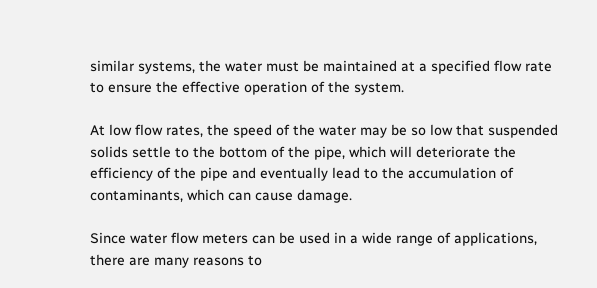similar systems, the water must be maintained at a specified flow rate to ensure the effective operation of the system.

At low flow rates, the speed of the water may be so low that suspended solids settle to the bottom of the pipe, which will deteriorate the efficiency of the pipe and eventually lead to the accumulation of contaminants, which can cause damage.

Since water flow meters can be used in a wide range of applications, there are many reasons to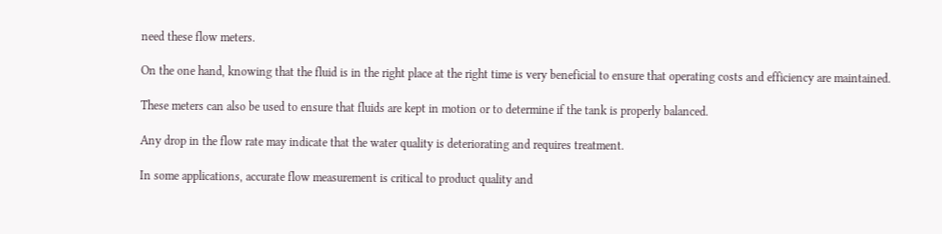need these flow meters.

On the one hand, knowing that the fluid is in the right place at the right time is very beneficial to ensure that operating costs and efficiency are maintained.

These meters can also be used to ensure that fluids are kept in motion or to determine if the tank is properly balanced.

Any drop in the flow rate may indicate that the water quality is deteriorating and requires treatment.

In some applications, accurate flow measurement is critical to product quality and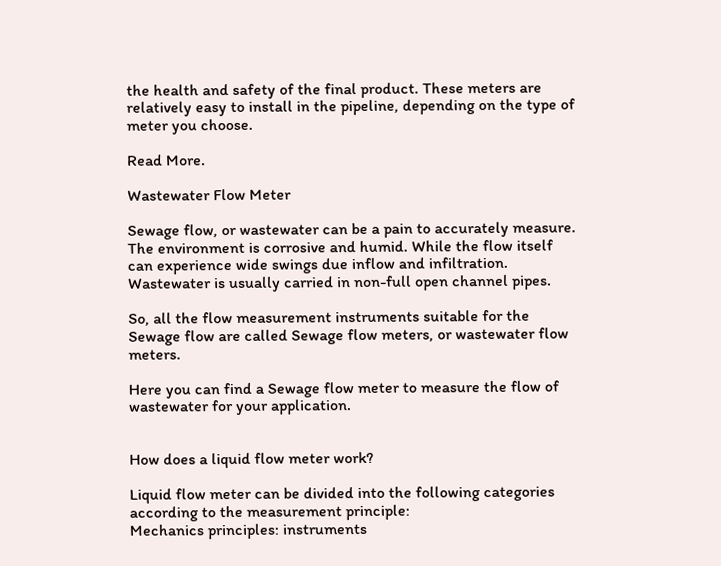the health and safety of the final product. These meters are relatively easy to install in the pipeline, depending on the type of meter you choose.

Read More.

Wastewater Flow Meter

Sewage flow, or wastewater can be a pain to accurately measure. The environment is corrosive and humid. While the flow itself can experience wide swings due inflow and infiltration. Wastewater is usually carried in non-full open channel pipes.

So, all the flow measurement instruments suitable for the Sewage flow are called Sewage flow meters, or wastewater flow meters.

Here you can find a Sewage flow meter to measure the flow of wastewater for your application.


How does a liquid flow meter work?

Liquid flow meter can be divided into the following categories according to the measurement principle:
Mechanics principles: instruments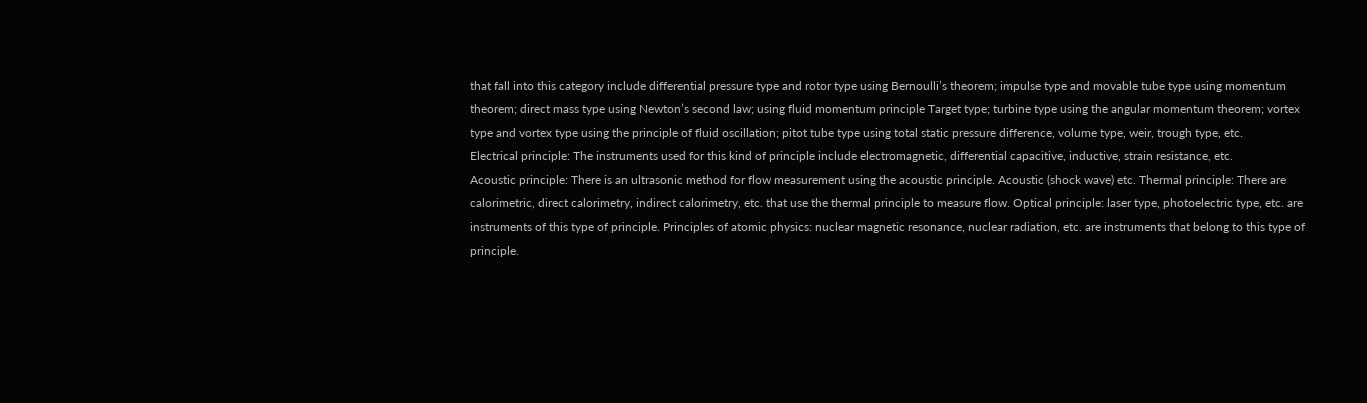that fall into this category include differential pressure type and rotor type using Bernoulli’s theorem; impulse type and movable tube type using momentum theorem; direct mass type using Newton’s second law; using fluid momentum principle Target type; turbine type using the angular momentum theorem; vortex type and vortex type using the principle of fluid oscillation; pitot tube type using total static pressure difference, volume type, weir, trough type, etc.
Electrical principle: The instruments used for this kind of principle include electromagnetic, differential capacitive, inductive, strain resistance, etc.
Acoustic principle: There is an ultrasonic method for flow measurement using the acoustic principle. Acoustic (shock wave) etc. Thermal principle: There are calorimetric, direct calorimetry, indirect calorimetry, etc. that use the thermal principle to measure flow. Optical principle: laser type, photoelectric type, etc. are instruments of this type of principle. Principles of atomic physics: nuclear magnetic resonance, nuclear radiation, etc. are instruments that belong to this type of principle.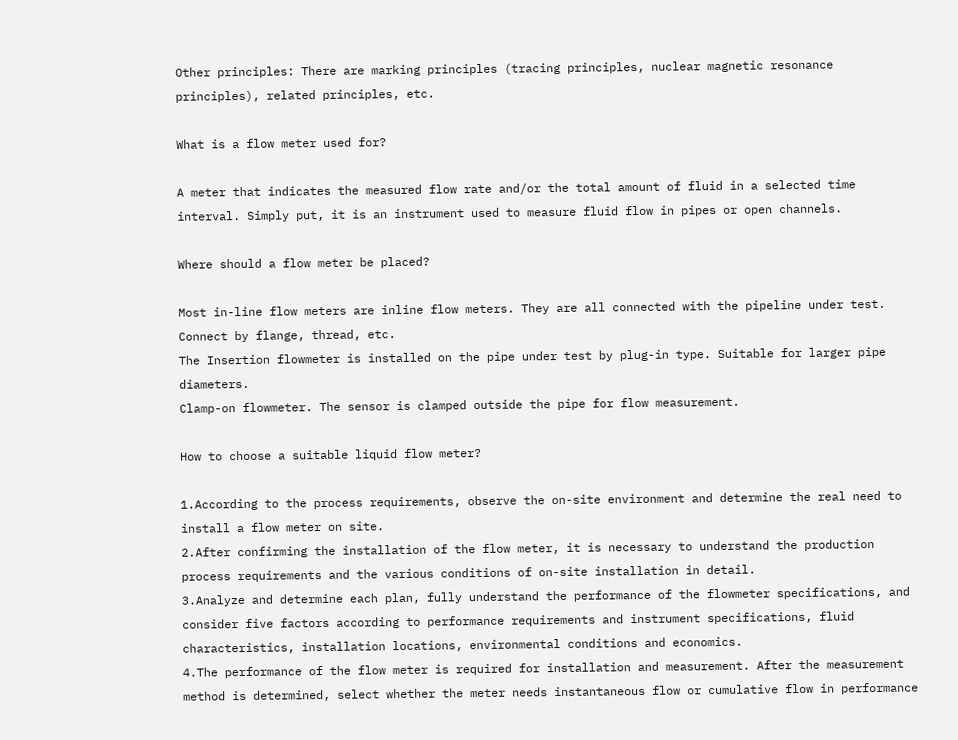Other principles: There are marking principles (tracing principles, nuclear magnetic resonance principles), related principles, etc.

What is a flow meter used for?

A meter that indicates the measured flow rate and/or the total amount of fluid in a selected time interval. Simply put, it is an instrument used to measure fluid flow in pipes or open channels.

Where should a flow meter be placed?

Most in-line flow meters are inline flow meters. They are all connected with the pipeline under test. Connect by flange, thread, etc.
The Insertion flowmeter is installed on the pipe under test by plug-in type. Suitable for larger pipe diameters.
Clamp-on flowmeter. The sensor is clamped outside the pipe for flow measurement.

How to choose a suitable liquid flow meter?

1.According to the process requirements, observe the on-site environment and determine the real need to install a flow meter on site.
2.After confirming the installation of the flow meter, it is necessary to understand the production process requirements and the various conditions of on-site installation in detail.
3.Analyze and determine each plan, fully understand the performance of the flowmeter specifications, and consider five factors according to performance requirements and instrument specifications, fluid characteristics, installation locations, environmental conditions and economics.
4.The performance of the flow meter is required for installation and measurement. After the measurement method is determined, select whether the meter needs instantaneous flow or cumulative flow in performance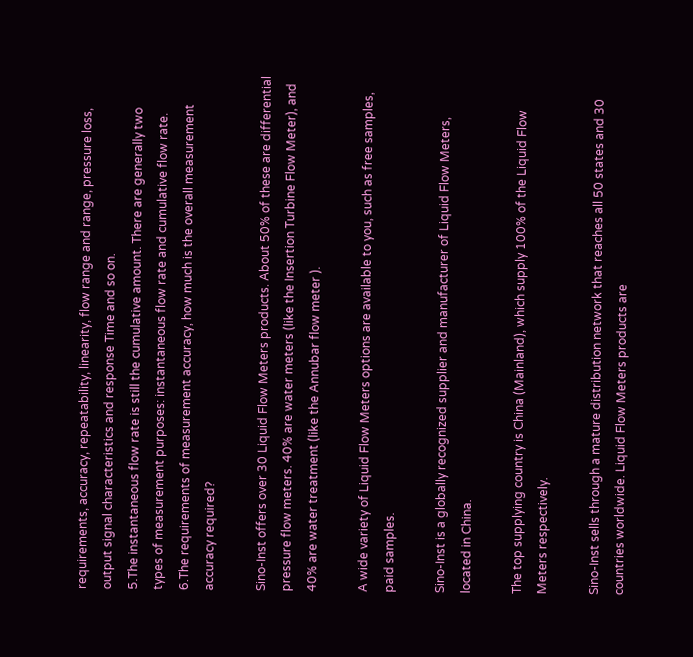requirements, accuracy, repeatability, linearity, flow range and range, pressure loss, output signal characteristics and response Time and so on.
5.The instantaneous flow rate is still the cumulative amount. There are generally two types of measurement purposes: instantaneous flow rate and cumulative flow rate.
6.The requirements of measurement accuracy, how much is the overall measurement accuracy required?

Sino-Inst offers over 30 Liquid Flow Meters products. About 50% of these are differential pressure flow meters. 40% are water meters (like the Insertion Turbine Flow Meter), and 40% are water treatment (like the Annubar flow meter ).

A wide variety of Liquid Flow Meters options are available to you, such as free samples, paid samples.

Sino-Inst is a globally recognized supplier and manufacturer of Liquid Flow Meters, located in China.

The top supplying country is China (Mainland), which supply 100% of the Liquid Flow Meters respectively.

Sino-Inst sells through a mature distribution network that reaches all 50 states and 30 countries worldwide. Liquid Flow Meters products are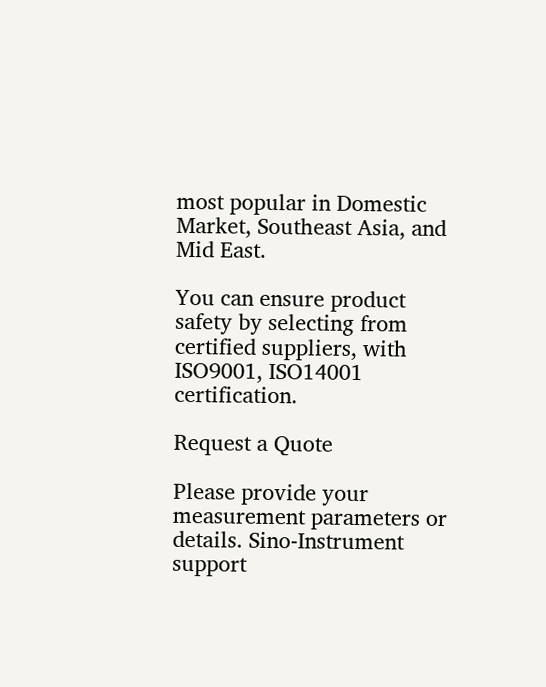most popular in Domestic Market, Southeast Asia, and Mid East.

You can ensure product safety by selecting from certified suppliers, with ISO9001, ISO14001 certification.

Request a Quote

Please provide your measurement parameters or details. Sino-Instrument support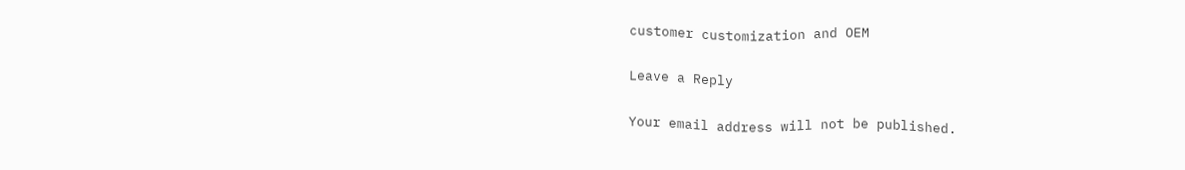customer customization and OEM

Leave a Reply

Your email address will not be published.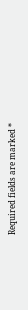Required fields are marked *